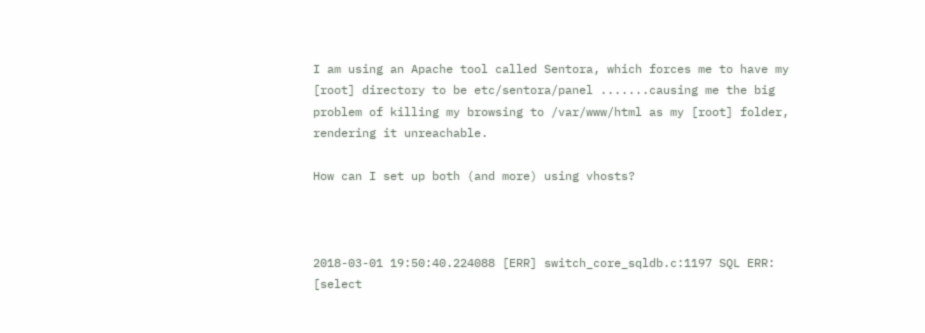I am using an Apache tool called Sentora, which forces me to have my [root] directory to be etc/sentora/panel .......causing me the big problem of killing my browsing to /var/www/html as my [root] folder, rendering it unreachable.

How can I set up both (and more) using vhosts?



2018-03-01 19:50:40.224088 [ERR] switch_core_sqldb.c:1197 SQL ERR: [select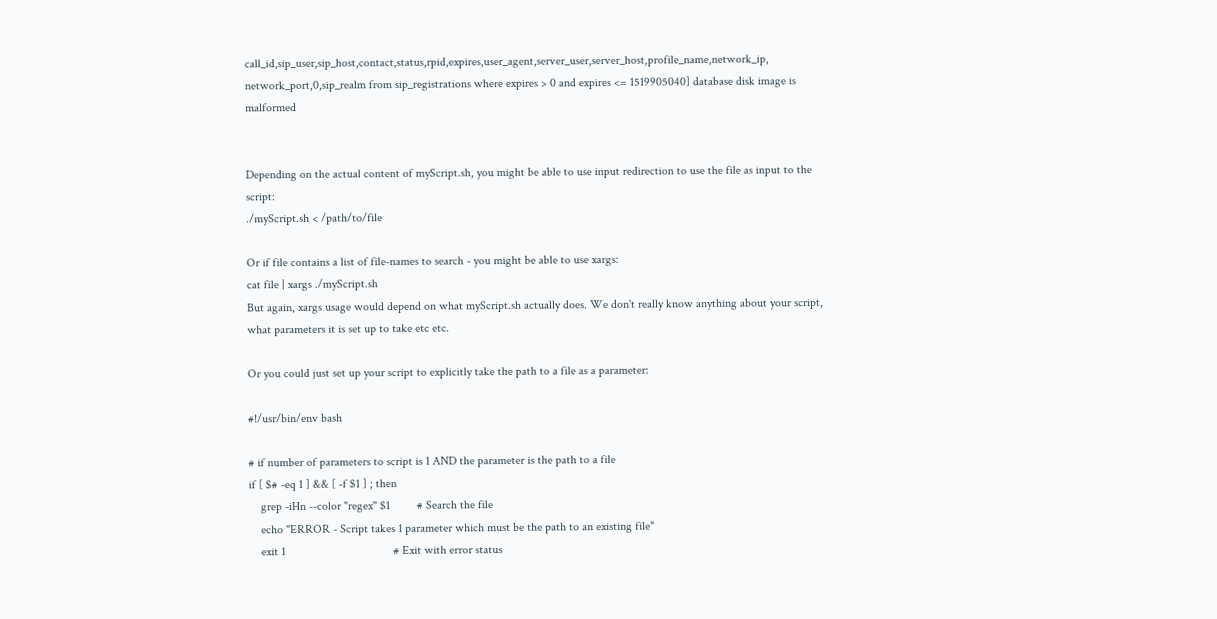call_id,sip_user,sip_host,contact,status,rpid,expires,user_agent,server_user,server_host,profile_name,network_ip, network_port,0,sip_realm from sip_registrations where expires > 0 and expires <= 1519905040] database disk image is malformed


Depending on the actual content of myScript.sh, you might be able to use input redirection to use the file as input to the script:
./myScript.sh < /path/to/file

Or if file contains a list of file-names to search - you might be able to use xargs:
cat file | xargs ./myScript.sh
But again, xargs usage would depend on what myScript.sh actually does. We don't really know anything about your script, what parameters it is set up to take etc etc.

Or you could just set up your script to explicitly take the path to a file as a parameter:

#!/usr/bin/env bash

# if number of parameters to script is 1 AND the parameter is the path to a file
if [ $# -eq 1 ] && [ -f $1 ] ; then
    grep -iHn --color "regex" $1         # Search the file
    echo "ERROR - Script takes 1 parameter which must be the path to an existing file"
    exit 1                                    # Exit with error status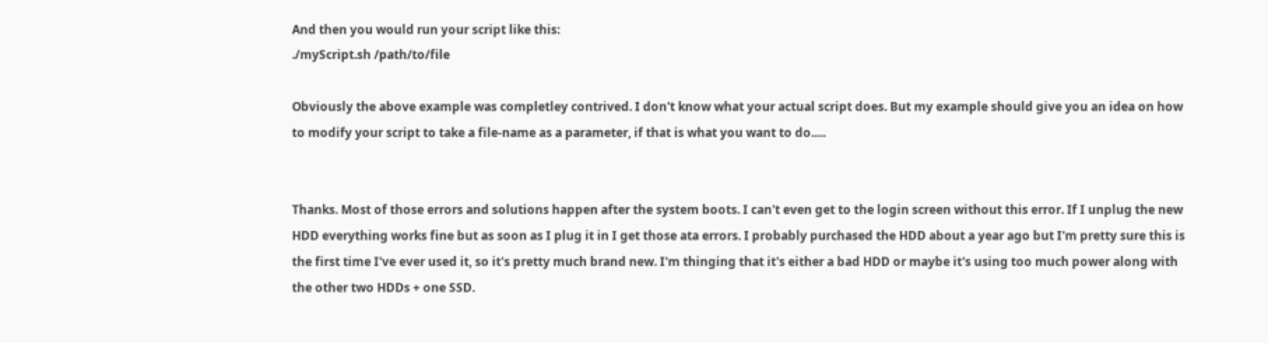And then you would run your script like this:
./myScript.sh /path/to/file

Obviously the above example was completley contrived. I don't know what your actual script does. But my example should give you an idea on how to modify your script to take a file-name as a parameter, if that is what you want to do.....


Thanks. Most of those errors and solutions happen after the system boots. I can't even get to the login screen without this error. If I unplug the new HDD everything works fine but as soon as I plug it in I get those ata errors. I probably purchased the HDD about a year ago but I'm pretty sure this is the first time I've ever used it, so it's pretty much brand new. I'm thinging that it's either a bad HDD or maybe it's using too much power along with the other two HDDs + one SSD.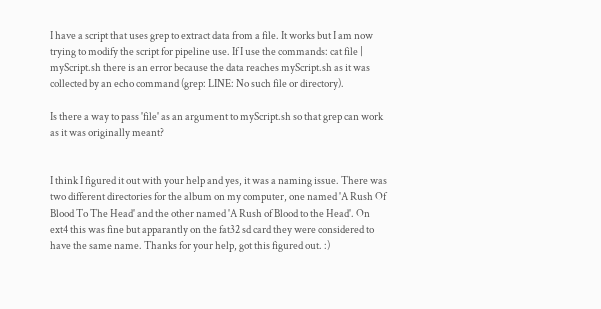I have a script that uses grep to extract data from a file. It works but I am now trying to modify the script for pipeline use. If I use the commands: cat file | myScript.sh there is an error because the data reaches myScript.sh as it was collected by an echo command (grep: LINE: No such file or directory).

Is there a way to pass 'file' as an argument to myScript.sh so that grep can work as it was originally meant?


I think I figured it out with your help and yes, it was a naming issue. There was two different directories for the album on my computer, one named 'A Rush Of Blood To The Head' and the other named 'A Rush of Blood to the Head'. On ext4 this was fine but apparantly on the fat32 sd card they were considered to have the same name. Thanks for your help, got this figured out. :)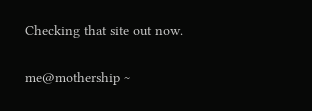Checking that site out now.

me@mothership ~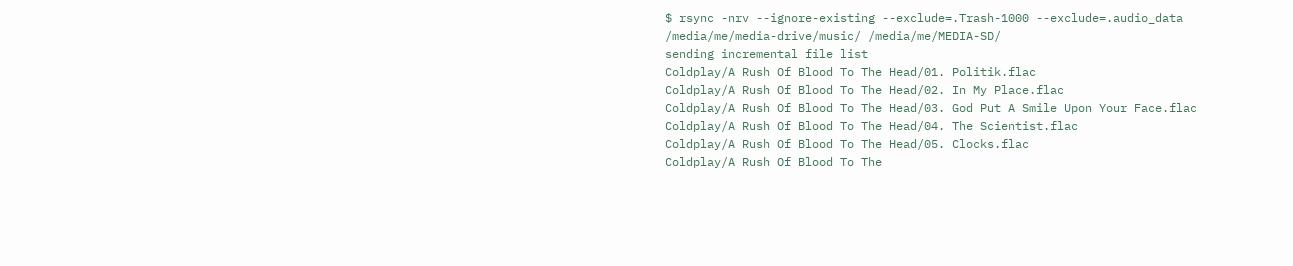$ rsync -nrv --ignore-existing --exclude=.Trash-1000 --exclude=.audio_data /media/me/media-drive/music/ /media/me/MEDIA-SD/
sending incremental file list
Coldplay/A Rush Of Blood To The Head/01. Politik.flac
Coldplay/A Rush Of Blood To The Head/02. In My Place.flac
Coldplay/A Rush Of Blood To The Head/03. God Put A Smile Upon Your Face.flac
Coldplay/A Rush Of Blood To The Head/04. The Scientist.flac
Coldplay/A Rush Of Blood To The Head/05. Clocks.flac
Coldplay/A Rush Of Blood To The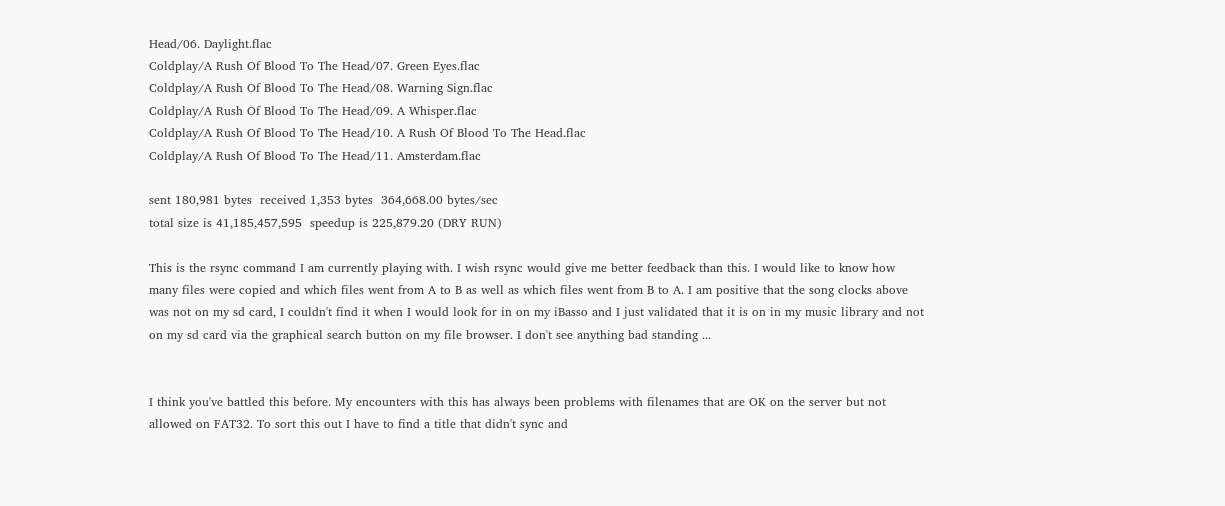Head/06. Daylight.flac
Coldplay/A Rush Of Blood To The Head/07. Green Eyes.flac
Coldplay/A Rush Of Blood To The Head/08. Warning Sign.flac
Coldplay/A Rush Of Blood To The Head/09. A Whisper.flac
Coldplay/A Rush Of Blood To The Head/10. A Rush Of Blood To The Head.flac
Coldplay/A Rush Of Blood To The Head/11. Amsterdam.flac

sent 180,981 bytes  received 1,353 bytes  364,668.00 bytes/sec
total size is 41,185,457,595  speedup is 225,879.20 (DRY RUN)

This is the rsync command I am currently playing with. I wish rsync would give me better feedback than this. I would like to know how many files were copied and which files went from A to B as well as which files went from B to A. I am positive that the song clocks above was not on my sd card, I couldn't find it when I would look for in on my iBasso and I just validated that it is on in my music library and not on my sd card via the graphical search button on my file browser. I don't see anything bad standing ...


I think you've battled this before. My encounters with this has always been problems with filenames that are OK on the server but not allowed on FAT32. To sort this out I have to find a title that didn't sync and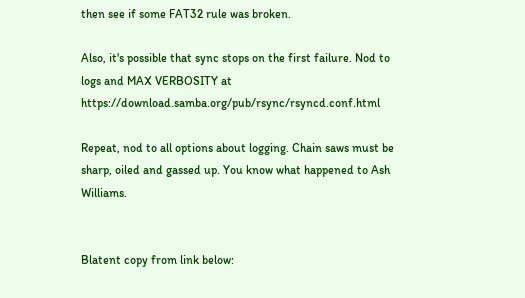then see if some FAT32 rule was broken.

Also, it's possible that sync stops on the first failure. Nod to logs and MAX VERBOSITY at https://download.samba.org/pub/rsync/rsyncd.conf.html

Repeat, nod to all options about logging. Chain saws must be sharp, oiled and gassed up. You know what happened to Ash Williams.


Blatent copy from link below: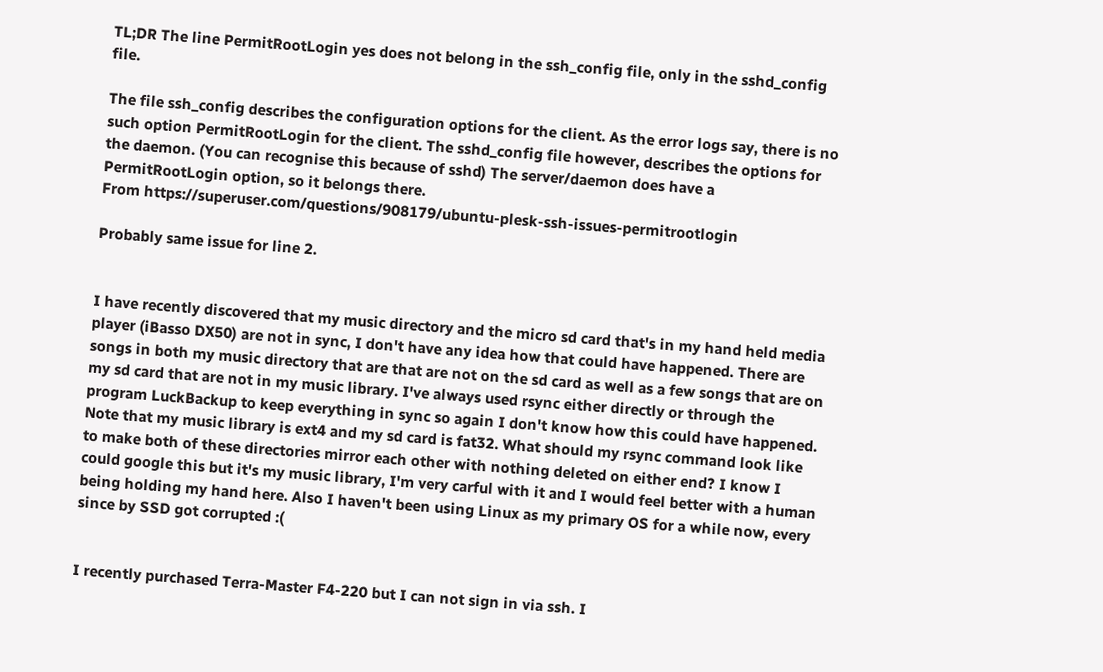TL;DR The line PermitRootLogin yes does not belong in the ssh_config file, only in the sshd_config file.

The file ssh_config describes the configuration options for the client. As the error logs say, there is no such option PermitRootLogin for the client. The sshd_config file however, describes the options for the daemon. (You can recognise this because of sshd) The server/daemon does have a PermitRootLogin option, so it belongs there.
From https://superuser.com/questions/908179/ubuntu-plesk-ssh-issues-permitrootlogin

Probably same issue for line 2.


I have recently discovered that my music directory and the micro sd card that's in my hand held media player (iBasso DX50) are not in sync, I don't have any idea how that could have happened. There are songs in both my music directory that are that are not on the sd card as well as a few songs that are on my sd card that are not in my music library. I've always used rsync either directly or through the program LuckBackup to keep everything in sync so again I don't know how this could have happened. Note that my music library is ext4 and my sd card is fat32. What should my rsync command look like to make both of these directories mirror each other with nothing deleted on either end? I know I could google this but it's my music library, I'm very carful with it and I would feel better with a human being holding my hand here. Also I haven't been using Linux as my primary OS for a while now, every since by SSD got corrupted :(


I recently purchased Terra-Master F4-220 but I can not sign in via ssh. I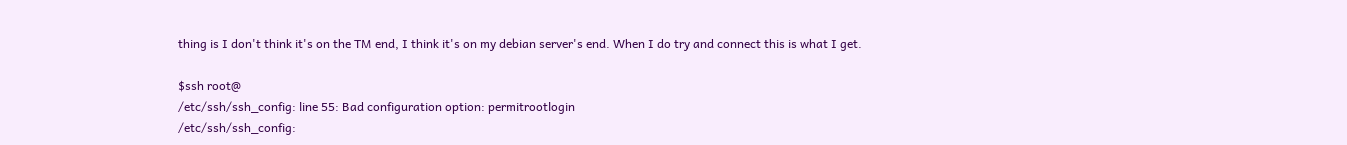thing is I don't think it's on the TM end, I think it's on my debian server's end. When I do try and connect this is what I get.

$ssh root@
/etc/ssh/ssh_config: line 55: Bad configuration option: permitrootlogin
/etc/ssh/ssh_config: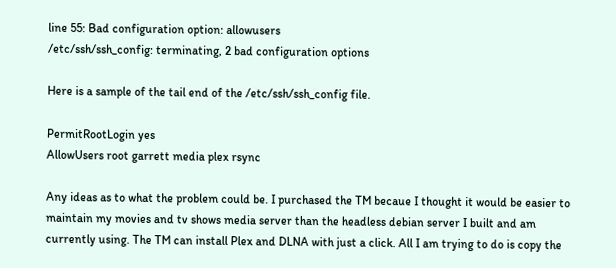line 55: Bad configuration option: allowusers
/etc/ssh/ssh_config: terminating, 2 bad configuration options

Here is a sample of the tail end of the /etc/ssh/ssh_config file.

PermitRootLogin yes
AllowUsers root garrett media plex rsync

Any ideas as to what the problem could be. I purchased the TM becaue I thought it would be easier to maintain my movies and tv shows media server than the headless debian server I built and am currently using. The TM can install Plex and DLNA with just a click. All I am trying to do is copy the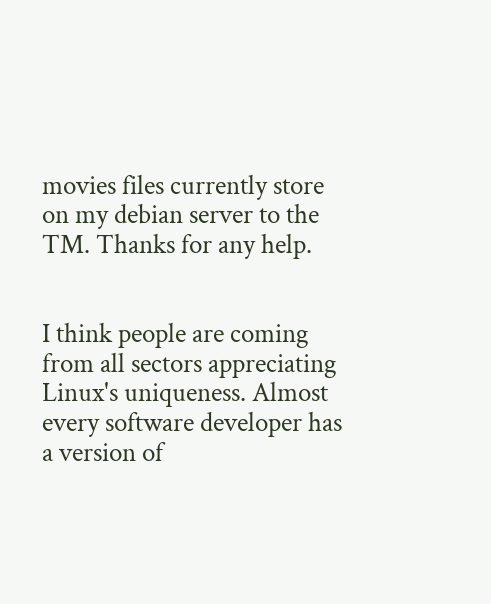movies files currently store on my debian server to the TM. Thanks for any help.


I think people are coming from all sectors appreciating Linux's uniqueness. Almost every software developer has a version of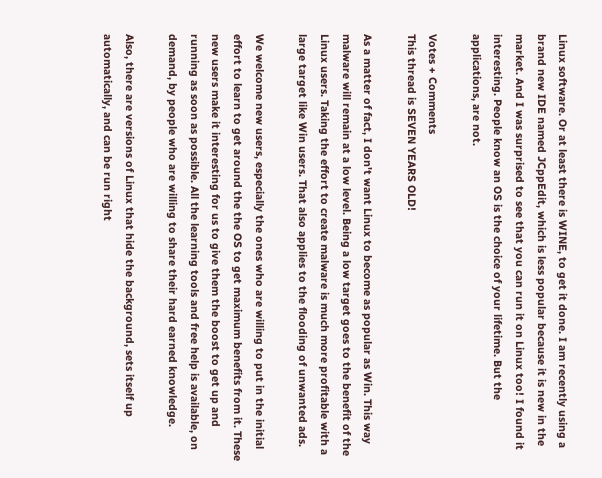Linux software. Or at least there is WINE, to get it done. I am recently using a brand new IDE named JCppEdit, which is less popular because it is new in the market. And I was surprised to see that you can run it on Linux too! I found it interesting. People know an OS is the choice of your lifetime. But the applications, are not.

Votes + Comments
This thread is SEVEN YEARS OLD!

As a matter of fact, I don't want Linux to become as popular as Win. This way malware will remain at a low level. Being a low target goes to the benefit of the Linux users. Taking the effort to create malware is much more profitable with a large target like Win users. That also applies to the flooding of unwanted ads.

We welcome new users, especially the ones who are willing to put in the initial effort to learn to get around the the OS to get maximum benefits from it. These new users make it interesting for us to give them the boost to get up and running as soon as possible. All the learning tools and free help is available, on demand, by people who are willing to share their hard earned knowledge.

Also, there are versions of Linux that hide the background, sets itself up automatically, and can be run right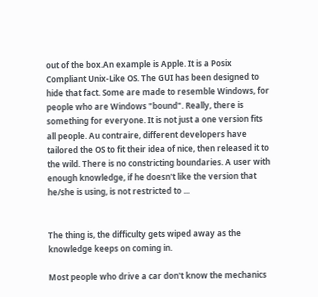out of the box.An example is Apple. It is a Posix Compliant Unix-Like OS. The GUI has been designed to hide that fact. Some are made to resemble Windows, for people who are Windows "bound". Really, there is something for everyone. It is not just a one version fits all people. Au contraire, different developers have tailored the OS to fit their idea of nice, then released it to the wild. There is no constricting boundaries. A user with enough knowledge, if he doesn't like the version that he/she is using, is not restricted to ...


The thing is, the difficulty gets wiped away as the knowledge keeps on coming in.

Most people who drive a car don't know the mechanics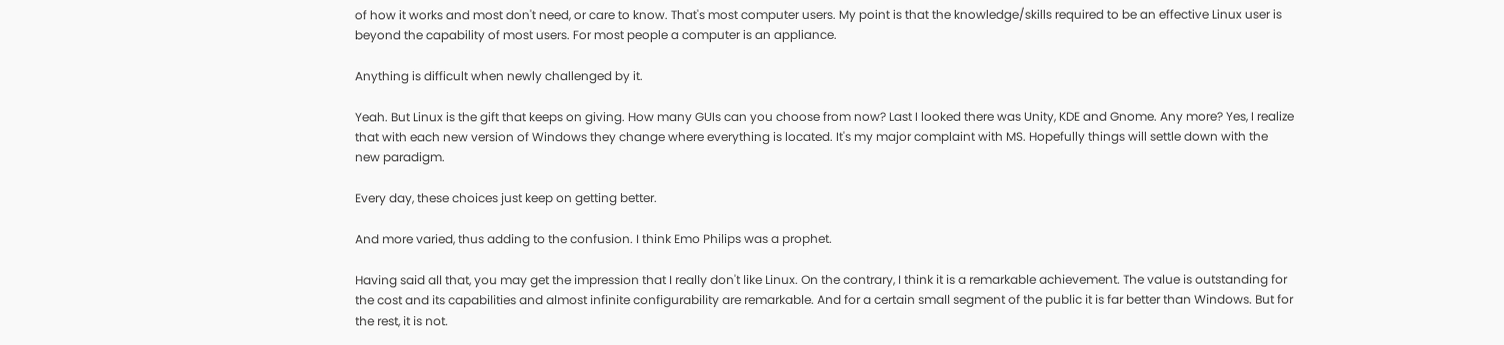of how it works and most don't need, or care to know. That's most computer users. My point is that the knowledge/skills required to be an effective Linux user is beyond the capability of most users. For most people a computer is an appliance.

Anything is difficult when newly challenged by it.

Yeah. But Linux is the gift that keeps on giving. How many GUIs can you choose from now? Last I looked there was Unity, KDE and Gnome. Any more? Yes, I realize that with each new version of Windows they change where everything is located. It's my major complaint with MS. Hopefully things will settle down with the new paradigm.

Every day, these choices just keep on getting better.

And more varied, thus adding to the confusion. I think Emo Philips was a prophet.

Having said all that, you may get the impression that I really don't like Linux. On the contrary, I think it is a remarkable achievement. The value is outstanding for the cost and its capabilities and almost infinite configurability are remarkable. And for a certain small segment of the public it is far better than Windows. But for the rest, it is not.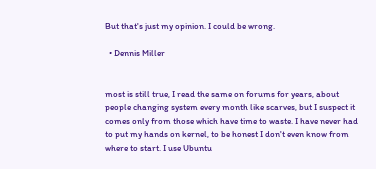But that's just my opinion. I could be wrong.

  • Dennis Miller


most is still true, I read the same on forums for years, about people changing system every month like scarves, but I suspect it comes only from those which have time to waste. I have never had to put my hands on kernel, to be honest I don't even know from where to start. I use Ubuntu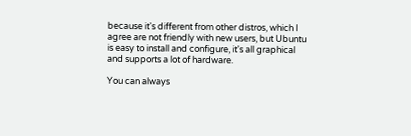because it's different from other distros, which I agree are not friendly with new users, but Ubuntu is easy to install and configure, it's all graphical and supports a lot of hardware.

You can always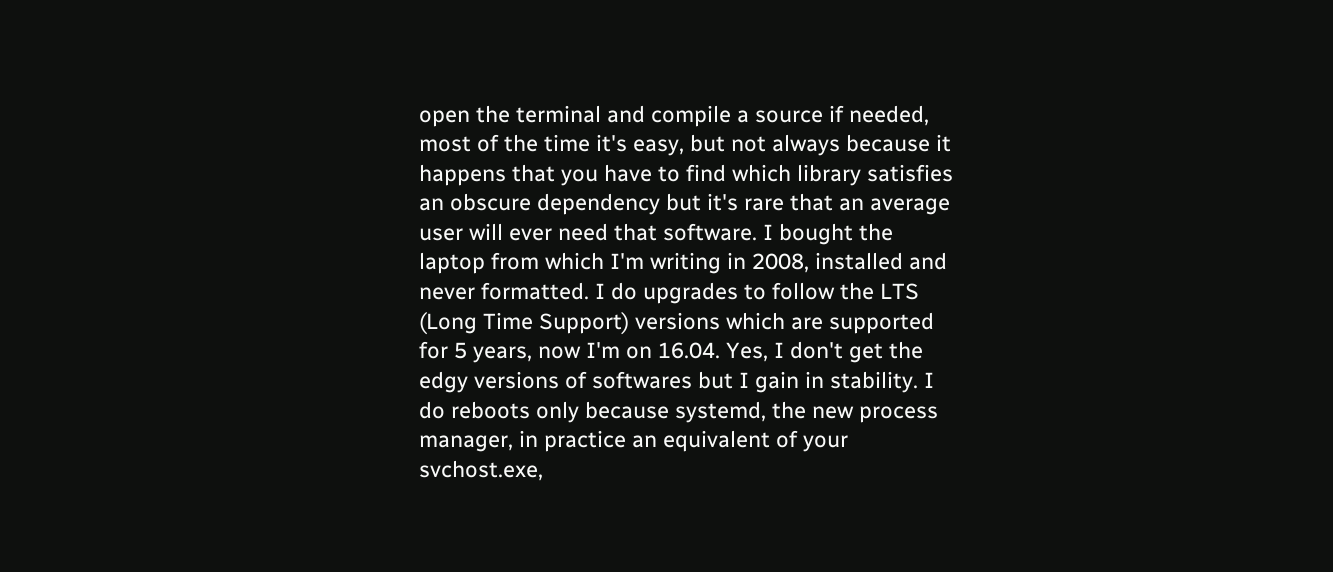open the terminal and compile a source if needed, most of the time it's easy, but not always because it happens that you have to find which library satisfies an obscure dependency but it's rare that an average user will ever need that software. I bought the laptop from which I'm writing in 2008, installed and never formatted. I do upgrades to follow the LTS (Long Time Support) versions which are supported for 5 years, now I'm on 16.04. Yes, I don't get the edgy versions of softwares but I gain in stability. I do reboots only because systemd, the new process manager, in practice an equivalent of your svchost.exe,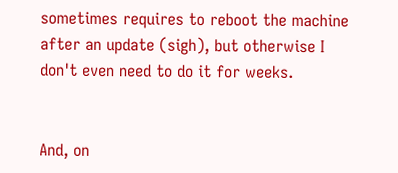sometimes requires to reboot the machine after an update (sigh), but otherwise I don't even need to do it for weeks.


And, on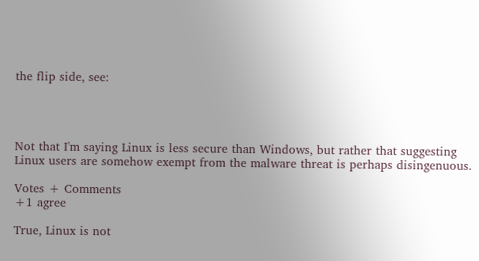the flip side, see:




Not that I'm saying Linux is less secure than Windows, but rather that suggesting Linux users are somehow exempt from the malware threat is perhaps disingenuous.

Votes + Comments
+1 agree

True, Linux is not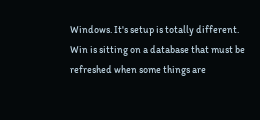Windows. It's setup is totally different. Win is sitting on a database that must be refreshed when some things are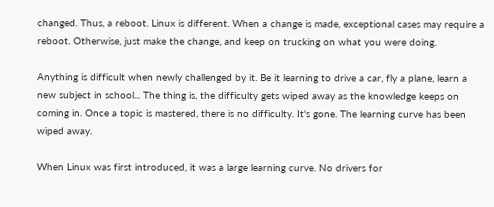changed. Thus, a reboot. Linux is different. When a change is made, exceptional cases may require a reboot. Otherwise, just make the change, and keep on trucking on what you were doing.

Anything is difficult when newly challenged by it. Be it learning to drive a car, fly a plane, learn a new subject in school... The thing is, the difficulty gets wiped away as the knowledge keeps on coming in. Once a topic is mastered, there is no difficulty. It's gone. The learning curve has been wiped away.

When Linux was first introduced, it was a large learning curve. No drivers for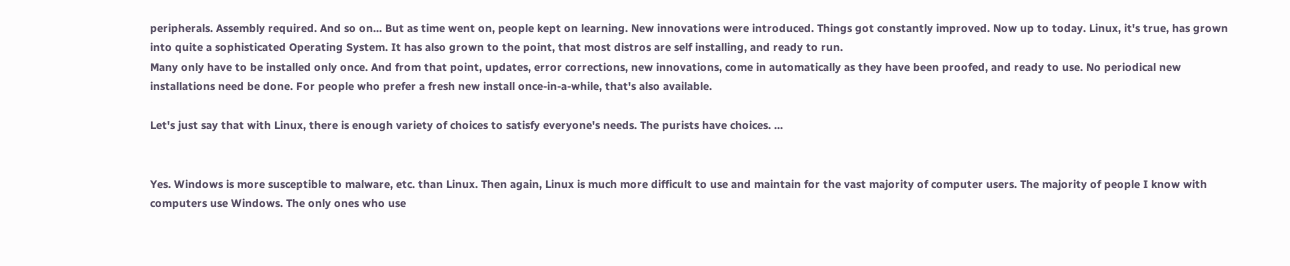peripherals. Assembly required. And so on... But as time went on, people kept on learning. New innovations were introduced. Things got constantly improved. Now up to today. Linux, it's true, has grown into quite a sophisticated Operating System. It has also grown to the point, that most distros are self installing, and ready to run.
Many only have to be installed only once. And from that point, updates, error corrections, new innovations, come in automatically as they have been proofed, and ready to use. No periodical new installations need be done. For people who prefer a fresh new install once-in-a-while, that's also available.

Let's just say that with Linux, there is enough variety of choices to satisfy everyone's needs. The purists have choices. ...


Yes. Windows is more susceptible to malware, etc. than Linux. Then again, Linux is much more difficult to use and maintain for the vast majority of computer users. The majority of people I know with computers use Windows. The only ones who use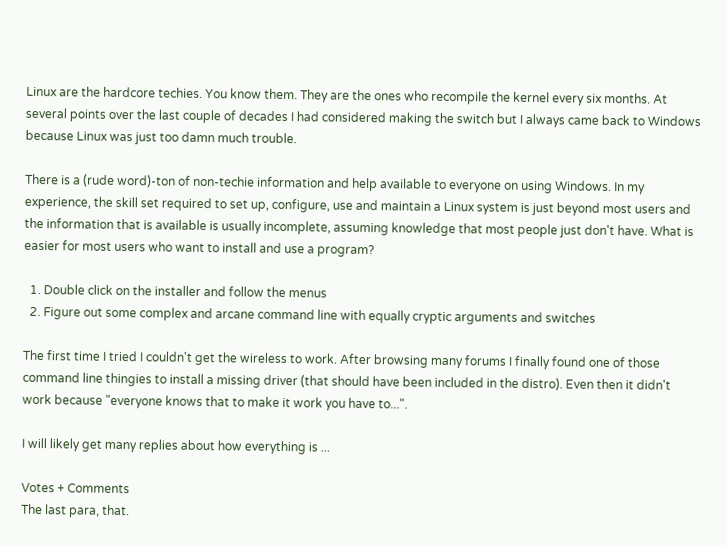Linux are the hardcore techies. You know them. They are the ones who recompile the kernel every six months. At several points over the last couple of decades I had considered making the switch but I always came back to Windows because Linux was just too damn much trouble.

There is a (rude word)-ton of non-techie information and help available to everyone on using Windows. In my experience, the skill set required to set up, configure, use and maintain a Linux system is just beyond most users and the information that is available is usually incomplete, assuming knowledge that most people just don't have. What is easier for most users who want to install and use a program?

  1. Double click on the installer and follow the menus
  2. Figure out some complex and arcane command line with equally cryptic arguments and switches

The first time I tried I couldn't get the wireless to work. After browsing many forums I finally found one of those command line thingies to install a missing driver (that should have been included in the distro). Even then it didn't work because "everyone knows that to make it work you have to...".

I will likely get many replies about how everything is ...

Votes + Comments
The last para, that.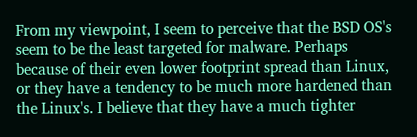From my viewpoint, I seem to perceive that the BSD OS's seem to be the least targeted for malware. Perhaps because of their even lower footprint spread than Linux, or they have a tendency to be much more hardened than the Linux's. I believe that they have a much tighter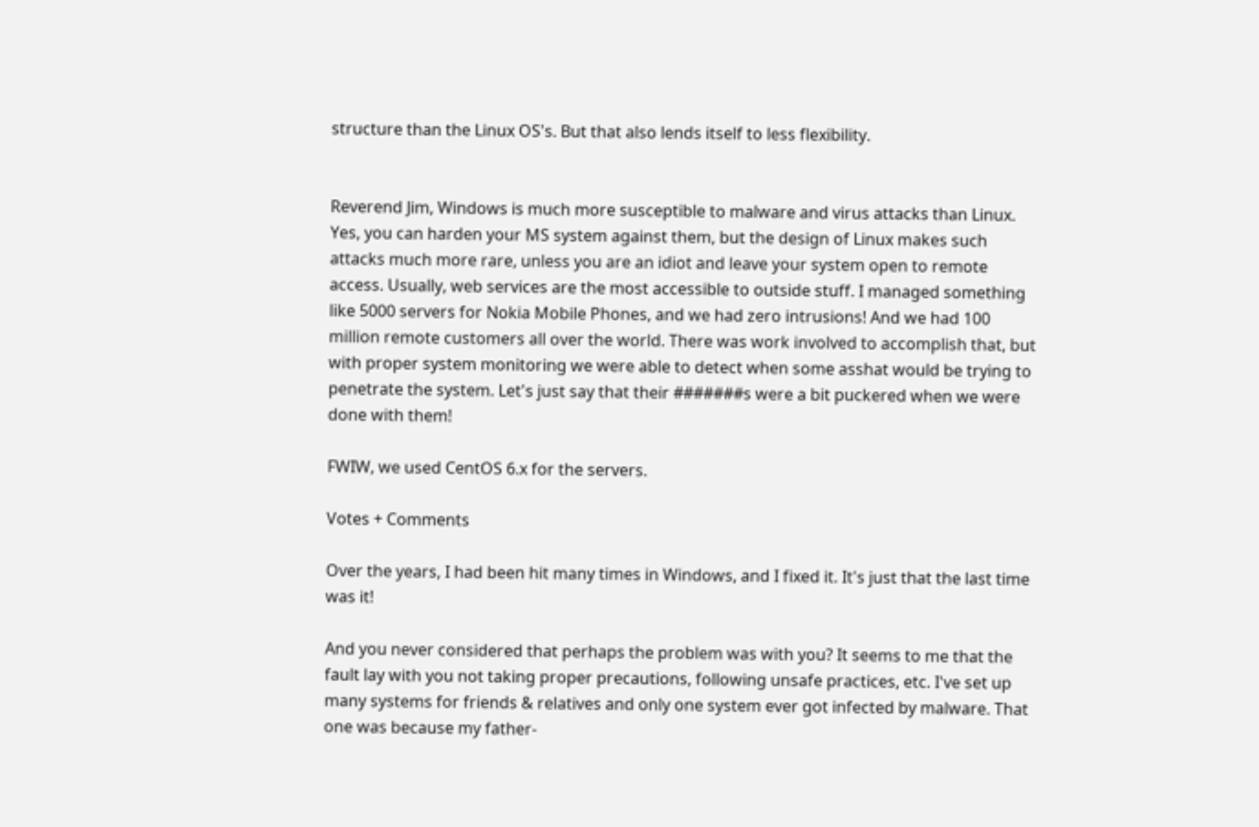structure than the Linux OS's. But that also lends itself to less flexibility.


Reverend Jim, Windows is much more susceptible to malware and virus attacks than Linux. Yes, you can harden your MS system against them, but the design of Linux makes such attacks much more rare, unless you are an idiot and leave your system open to remote access. Usually, web services are the most accessible to outside stuff. I managed something like 5000 servers for Nokia Mobile Phones, and we had zero intrusions! And we had 100 million remote customers all over the world. There was work involved to accomplish that, but with proper system monitoring we were able to detect when some asshat would be trying to penetrate the system. Let's just say that their #######s were a bit puckered when we were done with them!

FWIW, we used CentOS 6.x for the servers.

Votes + Comments

Over the years, I had been hit many times in Windows, and I fixed it. It's just that the last time was it!

And you never considered that perhaps the problem was with you? It seems to me that the fault lay with you not taking proper precautions, following unsafe practices, etc. I've set up many systems for friends & relatives and only one system ever got infected by malware. That one was because my father-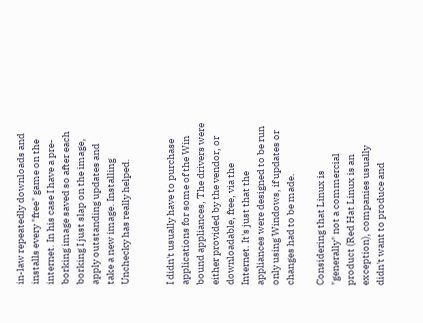in-law repeatedly downloads and installs every "free" game on the internet. In his case I have a pre-borking image saved so after each borking I just slap on the image, apply outstanding updates and take a new image. Installing Unchecky has really helped.


I didn't usually have to purchase applications for some of the Win bound appliances, The drivers were either provided by the vendor, or downloadable, free, via the Internet. It's just that the appliances were designed to be run only using Windows, if updates or changes had to be made.

Considering that Linux is "generally" not a commercial product (Red Hat Linux is an exception), companies usually didn't want to produce and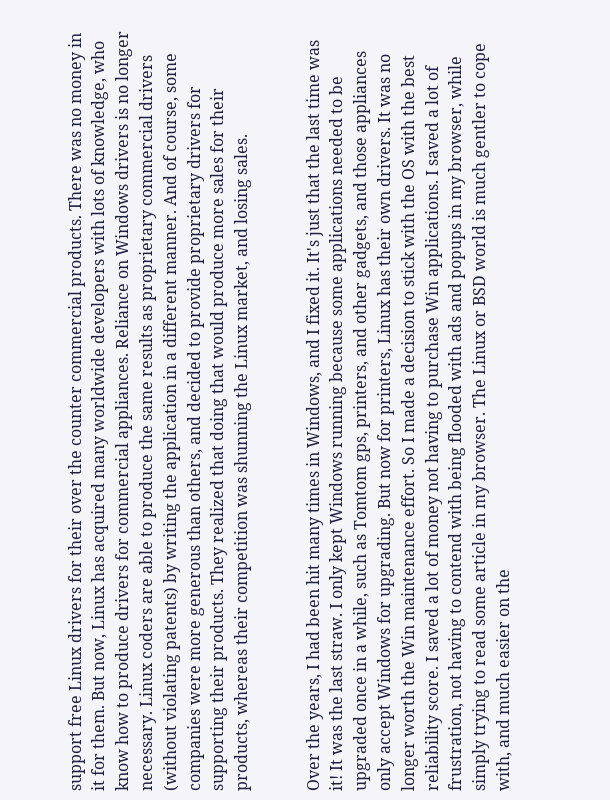support free Linux drivers for their over the counter commercial products. There was no money in it for them. But now, Linux has acquired many worldwide developers with lots of knowledge, who know how to produce drivers for commercial appliances. Reliance on Windows drivers is no longer necessary. Linux coders are able to produce the same results as proprietary commercial drivers (without violating patents) by writing the application in a different manner. And of course, some companies were more generous than others, and decided to provide proprietary drivers for supporting their products. They realized that doing that would produce more sales for their products, whereas their competition was shunning the Linux market, and losing sales.


Over the years, I had been hit many times in Windows, and I fixed it. It's just that the last time was it! It was the last straw. I only kept Windows running because some applications needed to be upgraded once in a while, such as Tomtom gps, printers, and other gadgets, and those appliances only accept Windows for upgrading. But now for printers, Linux has their own drivers. It was no longer worth the Win maintenance effort. So I made a decision to stick with the OS with the best reliability score. I saved a lot of money not having to purchase Win applications. I saved a lot of frustration, not having to contend with being flooded with ads and popups in my browser, while simply trying to read some article in my browser. The Linux or BSD world is much gentler to cope with, and much easier on the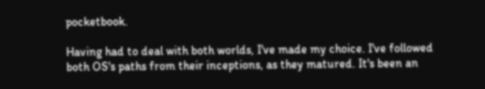pocketbook.

Having had to deal with both worlds, I've made my choice. I've followed both OS's paths from their inceptions, as they matured. It's been an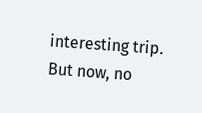interesting trip. But now, no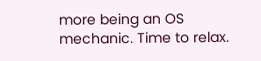more being an OS mechanic. Time to relax.